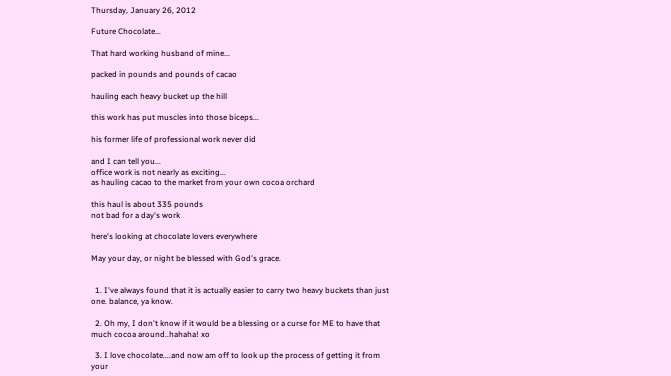Thursday, January 26, 2012

Future Chocolate...

That hard working husband of mine...

packed in pounds and pounds of cacao

hauling each heavy bucket up the hill

this work has put muscles into those biceps...

his former life of professional work never did

and I can tell you...
office work is not nearly as exciting...
as hauling cacao to the market from your own cocoa orchard

this haul is about 335 pounds
not bad for a day's work

here's looking at chocolate lovers everywhere

May your day, or night be blessed with God's grace.


  1. I've always found that it is actually easier to carry two heavy buckets than just one. balance, ya know.

  2. Oh my, I don't know if it would be a blessing or a curse for ME to have that much cocoa around..hahaha! xo

  3. I love chocolate....and now am off to look up the process of getting it from your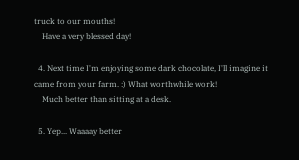truck to our mouths!
    Have a very blessed day!

  4. Next time I'm enjoying some dark chocolate, I'll imagine it came from your farm. :) What worthwhile work!
    Much better than sitting at a desk.

  5. Yep... Waaaay better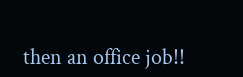then an office job!!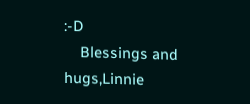:-D
    Blessings and hugs,Linnie